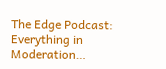The Edge Podcast: Everything in Moderation…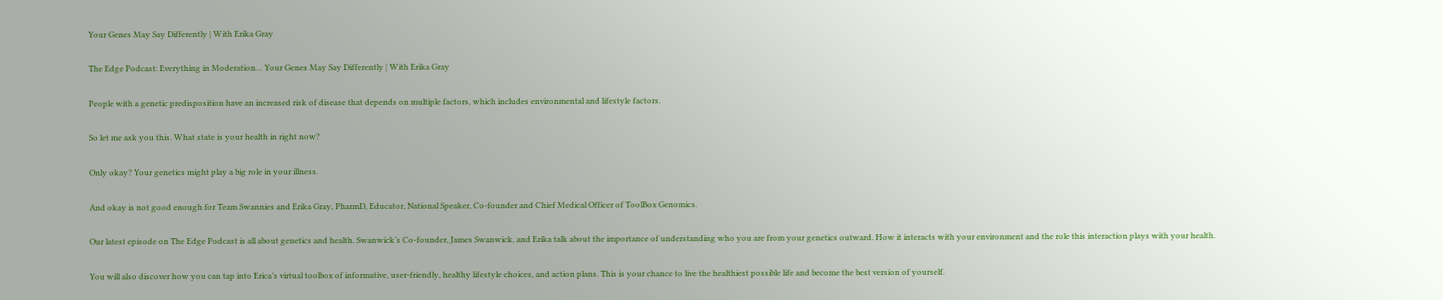Your Genes May Say Differently | With Erika Gray

The Edge Podcast: Everything in Moderation… Your Genes May Say Differently | With Erika Gray

People with a genetic predisposition have an increased risk of disease that depends on multiple factors, which includes environmental and lifestyle factors.

So let me ask you this. What state is your health in right now?

Only okay? Your genetics might play a big role in your illness.

And okay is not good enough for Team Swannies and Erika Gray, PharmD, Educator, National Speaker, Co-founder and Chief Medical Officer of ToolBox Genomics.

Our latest episode on The Edge Podcast is all about genetics and health. Swanwick’s Co-founder, James Swanwick, and Erika talk about the importance of understanding who you are from your genetics outward. How it interacts with your environment and the role this interaction plays with your health.

You will also discover how you can tap into Erica’s virtual toolbox of informative, user-friendly, healthy lifestyle choices, and action plans. This is your chance to live the healthiest possible life and become the best version of yourself.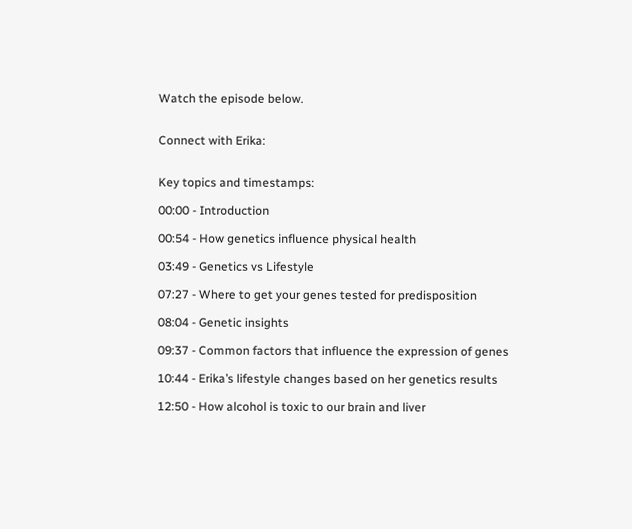Watch the episode below.


Connect with Erika:


Key topics and timestamps:

00:00 - Introduction

00:54 - How genetics influence physical health

03:49 - Genetics vs Lifestyle

07:27 - Where to get your genes tested for predisposition

08:04 - Genetic insights

09:37 - Common factors that influence the expression of genes

10:44 - Erika’s lifestyle changes based on her genetics results

12:50 - How alcohol is toxic to our brain and liver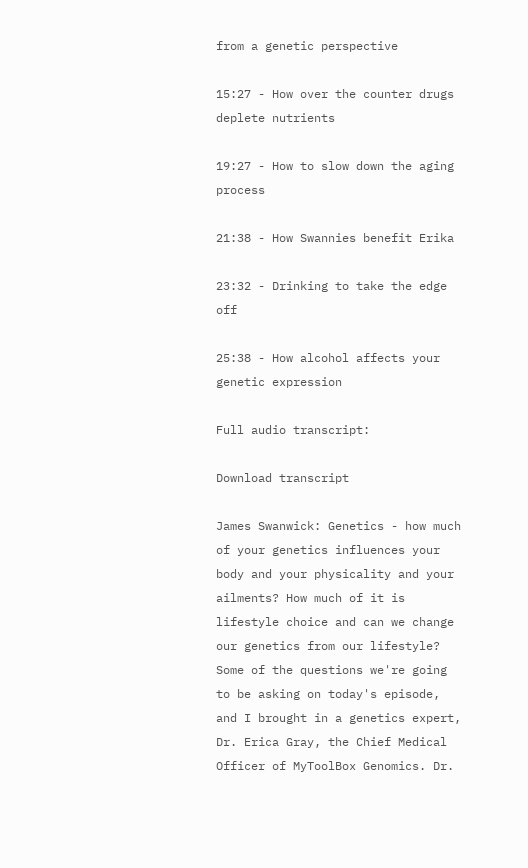from a genetic perspective

15:27 - How over the counter drugs deplete nutrients

19:27 - How to slow down the aging process

21:38 - How Swannies benefit Erika

23:32 - Drinking to take the edge off

25:38 - How alcohol affects your genetic expression

Full audio transcript:

Download transcript

James Swanwick: Genetics - how much of your genetics influences your body and your physicality and your ailments? How much of it is lifestyle choice and can we change our genetics from our lifestyle? Some of the questions we're going to be asking on today's episode, and I brought in a genetics expert, Dr. Erica Gray, the Chief Medical Officer of MyToolBox Genomics. Dr.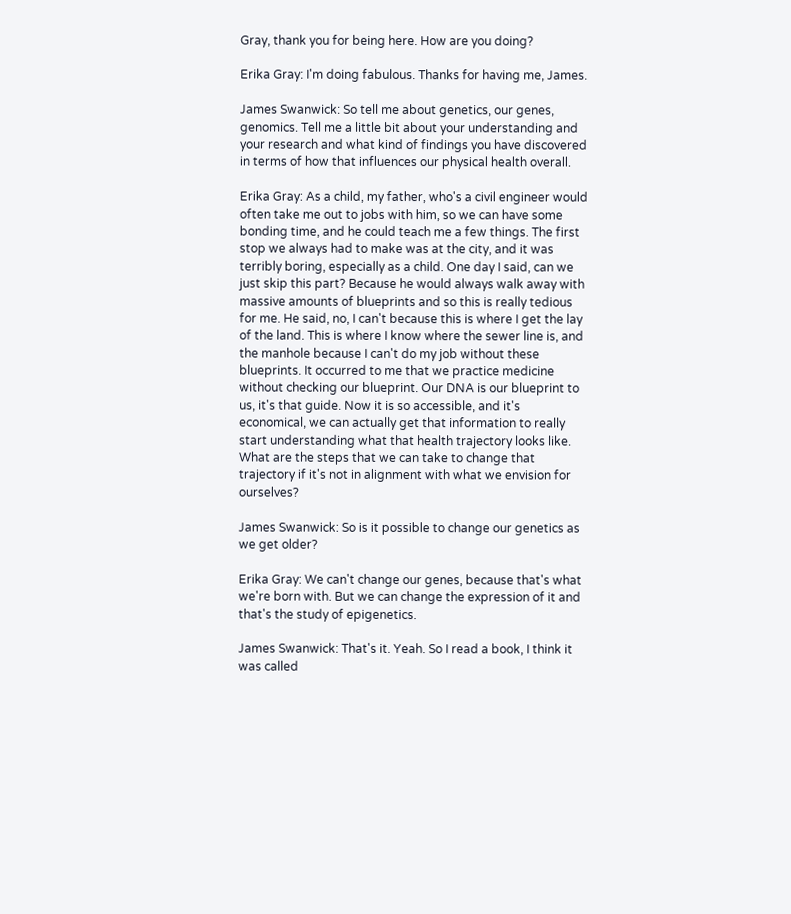Gray, thank you for being here. How are you doing?

Erika Gray: I'm doing fabulous. Thanks for having me, James.

James Swanwick: So tell me about genetics, our genes, genomics. Tell me a little bit about your understanding and your research and what kind of findings you have discovered in terms of how that influences our physical health overall.

Erika Gray: As a child, my father, who's a civil engineer would often take me out to jobs with him, so we can have some bonding time, and he could teach me a few things. The first stop we always had to make was at the city, and it was terribly boring, especially as a child. One day I said, can we just skip this part? Because he would always walk away with massive amounts of blueprints and so this is really tedious for me. He said, no, I can't because this is where I get the lay of the land. This is where I know where the sewer line is, and the manhole because I can't do my job without these blueprints. It occurred to me that we practice medicine without checking our blueprint. Our DNA is our blueprint to us, it's that guide. Now it is so accessible, and it's economical, we can actually get that information to really start understanding what that health trajectory looks like. What are the steps that we can take to change that trajectory if it's not in alignment with what we envision for ourselves?

James Swanwick: So is it possible to change our genetics as we get older?

Erika Gray: We can't change our genes, because that's what we're born with. But we can change the expression of it and that's the study of epigenetics.

James Swanwick: That's it. Yeah. So I read a book, I think it was called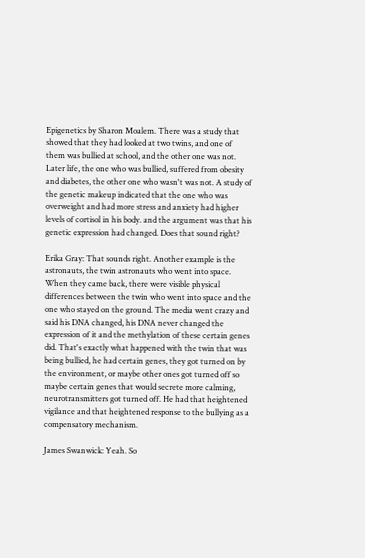Epigenetics by Sharon Moalem. There was a study that showed that they had looked at two twins, and one of them was bullied at school, and the other one was not. Later life, the one who was bullied, suffered from obesity and diabetes, the other one who wasn't was not. A study of the genetic makeup indicated that the one who was overweight and had more stress and anxiety had higher levels of cortisol in his body. and the argument was that his genetic expression had changed. Does that sound right?

Erika Gray: That sounds right. Another example is the astronauts, the twin astronauts who went into space. When they came back, there were visible physical differences between the twin who went into space and the one who stayed on the ground. The media went crazy and said his DNA changed, his DNA never changed the expression of it and the methylation of these certain genes did. That's exactly what happened with the twin that was being bullied, he had certain genes, they got turned on by the environment, or maybe other ones got turned off so maybe certain genes that would secrete more calming, neurotransmitters got turned off. He had that heightened vigilance and that heightened response to the bullying as a compensatory mechanism.

James Swanwick: Yeah. So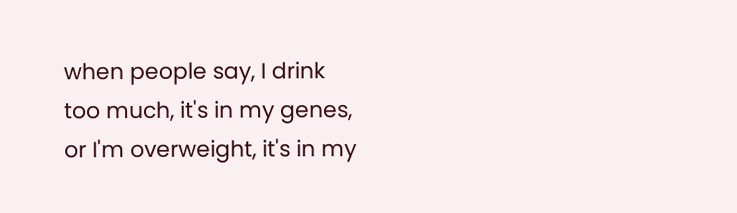when people say, I drink too much, it's in my genes, or I'm overweight, it's in my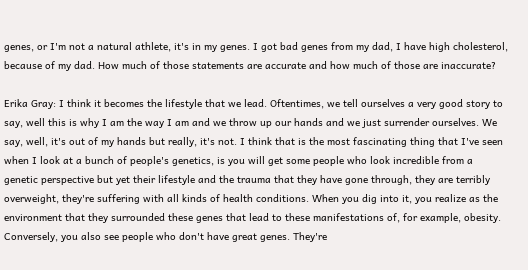genes, or I'm not a natural athlete, it's in my genes. I got bad genes from my dad, I have high cholesterol, because of my dad. How much of those statements are accurate and how much of those are inaccurate?

Erika Gray: I think it becomes the lifestyle that we lead. Oftentimes, we tell ourselves a very good story to say, well this is why I am the way I am and we throw up our hands and we just surrender ourselves. We say, well, it's out of my hands but really, it's not. I think that is the most fascinating thing that I've seen when I look at a bunch of people's genetics, is you will get some people who look incredible from a genetic perspective but yet their lifestyle and the trauma that they have gone through, they are terribly overweight, they're suffering with all kinds of health conditions. When you dig into it, you realize as the environment that they surrounded these genes that lead to these manifestations of, for example, obesity. Conversely, you also see people who don't have great genes. They're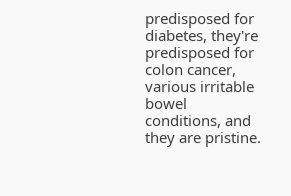predisposed for diabetes, they're predisposed for colon cancer, various irritable bowel conditions, and they are pristine.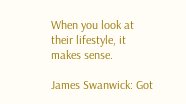When you look at their lifestyle, it makes sense.

James Swanwick: Got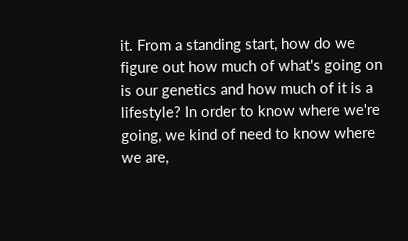it. From a standing start, how do we figure out how much of what's going on is our genetics and how much of it is a lifestyle? In order to know where we're going, we kind of need to know where we are,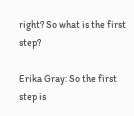right? So what is the first step?

Erika Gray: So the first step is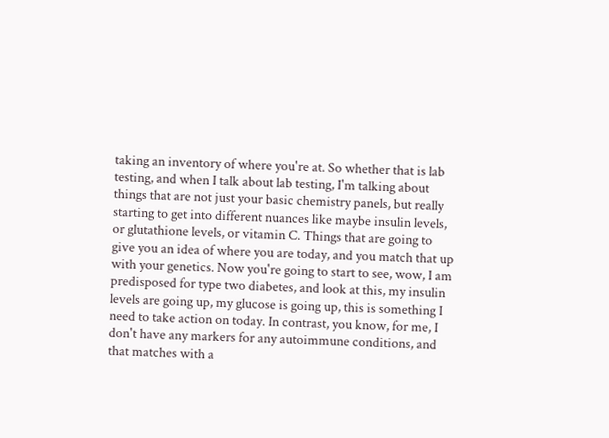taking an inventory of where you're at. So whether that is lab testing, and when I talk about lab testing, I'm talking about things that are not just your basic chemistry panels, but really starting to get into different nuances like maybe insulin levels, or glutathione levels, or vitamin C. Things that are going to give you an idea of where you are today, and you match that up with your genetics. Now you're going to start to see, wow, I am predisposed for type two diabetes, and look at this, my insulin levels are going up, my glucose is going up, this is something I need to take action on today. In contrast, you know, for me, I don't have any markers for any autoimmune conditions, and that matches with a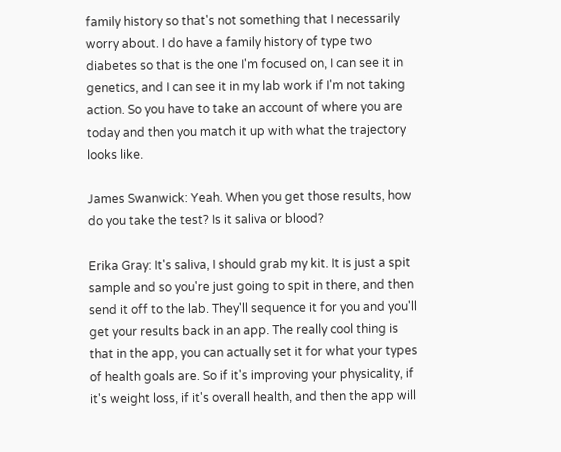family history so that's not something that I necessarily worry about. I do have a family history of type two diabetes so that is the one I'm focused on, I can see it in genetics, and I can see it in my lab work if I'm not taking action. So you have to take an account of where you are today and then you match it up with what the trajectory looks like.

James Swanwick: Yeah. When you get those results, how do you take the test? Is it saliva or blood?

Erika Gray: It's saliva, I should grab my kit. It is just a spit sample and so you're just going to spit in there, and then send it off to the lab. They'll sequence it for you and you'll get your results back in an app. The really cool thing is that in the app, you can actually set it for what your types of health goals are. So if it's improving your physicality, if it's weight loss, if it's overall health, and then the app will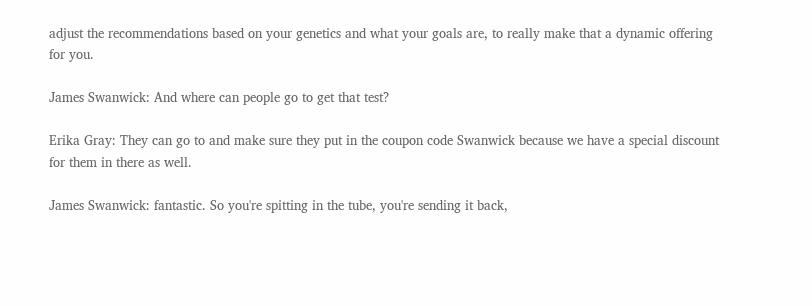adjust the recommendations based on your genetics and what your goals are, to really make that a dynamic offering for you.

James Swanwick: And where can people go to get that test?

Erika Gray: They can go to and make sure they put in the coupon code Swanwick because we have a special discount for them in there as well.

James Swanwick: fantastic. So you're spitting in the tube, you're sending it back,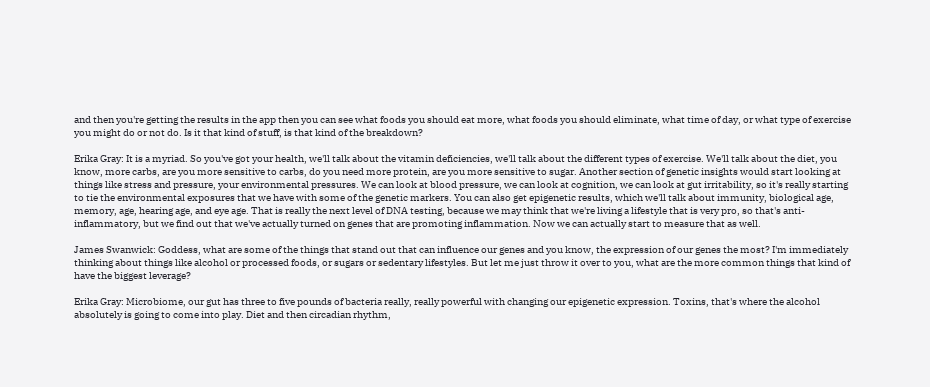and then you're getting the results in the app then you can see what foods you should eat more, what foods you should eliminate, what time of day, or what type of exercise you might do or not do. Is it that kind of stuff, is that kind of the breakdown?

Erika Gray: It is a myriad. So you've got your health, we'll talk about the vitamin deficiencies, we'll talk about the different types of exercise. We'll talk about the diet, you know, more carbs, are you more sensitive to carbs, do you need more protein, are you more sensitive to sugar. Another section of genetic insights would start looking at things like stress and pressure, your environmental pressures. We can look at blood pressure, we can look at cognition, we can look at gut irritability, so it's really starting to tie the environmental exposures that we have with some of the genetic markers. You can also get epigenetic results, which we'll talk about immunity, biological age, memory, age, hearing age, and eye age. That is really the next level of DNA testing, because we may think that we're living a lifestyle that is very pro, so that's anti-inflammatory, but we find out that we've actually turned on genes that are promoting inflammation. Now we can actually start to measure that as well.

James Swanwick: Goddess, what are some of the things that stand out that can influence our genes and you know, the expression of our genes the most? I'm immediately thinking about things like alcohol or processed foods, or sugars or sedentary lifestyles. But let me just throw it over to you, what are the more common things that kind of have the biggest leverage?

Erika Gray: Microbiome, our gut has three to five pounds of bacteria really, really powerful with changing our epigenetic expression. Toxins, that's where the alcohol absolutely is going to come into play. Diet and then circadian rhythm,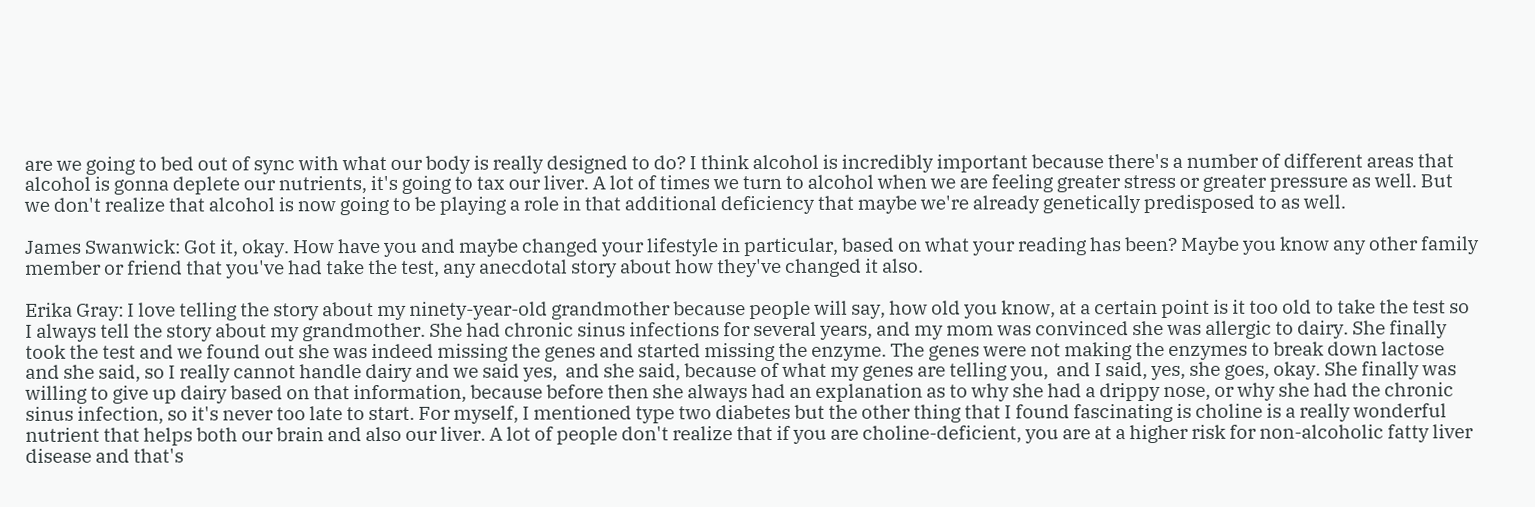are we going to bed out of sync with what our body is really designed to do? I think alcohol is incredibly important because there's a number of different areas that alcohol is gonna deplete our nutrients, it's going to tax our liver. A lot of times we turn to alcohol when we are feeling greater stress or greater pressure as well. But we don't realize that alcohol is now going to be playing a role in that additional deficiency that maybe we're already genetically predisposed to as well.

James Swanwick: Got it, okay. How have you and maybe changed your lifestyle in particular, based on what your reading has been? Maybe you know any other family member or friend that you've had take the test, any anecdotal story about how they've changed it also.

Erika Gray: I love telling the story about my ninety-year-old grandmother because people will say, how old you know, at a certain point is it too old to take the test so I always tell the story about my grandmother. She had chronic sinus infections for several years, and my mom was convinced she was allergic to dairy. She finally took the test and we found out she was indeed missing the genes and started missing the enzyme. The genes were not making the enzymes to break down lactose and she said, so I really cannot handle dairy and we said yes,  and she said, because of what my genes are telling you,  and I said, yes, she goes, okay. She finally was willing to give up dairy based on that information, because before then she always had an explanation as to why she had a drippy nose, or why she had the chronic sinus infection, so it's never too late to start. For myself, I mentioned type two diabetes but the other thing that I found fascinating is choline is a really wonderful nutrient that helps both our brain and also our liver. A lot of people don't realize that if you are choline-deficient, you are at a higher risk for non-alcoholic fatty liver disease and that's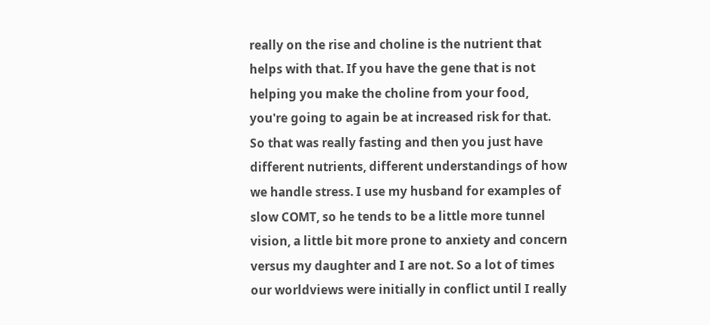really on the rise and choline is the nutrient that helps with that. If you have the gene that is not helping you make the choline from your food, you're going to again be at increased risk for that. So that was really fasting and then you just have different nutrients, different understandings of how we handle stress. I use my husband for examples of slow COMT, so he tends to be a little more tunnel vision, a little bit more prone to anxiety and concern versus my daughter and I are not. So a lot of times our worldviews were initially in conflict until I really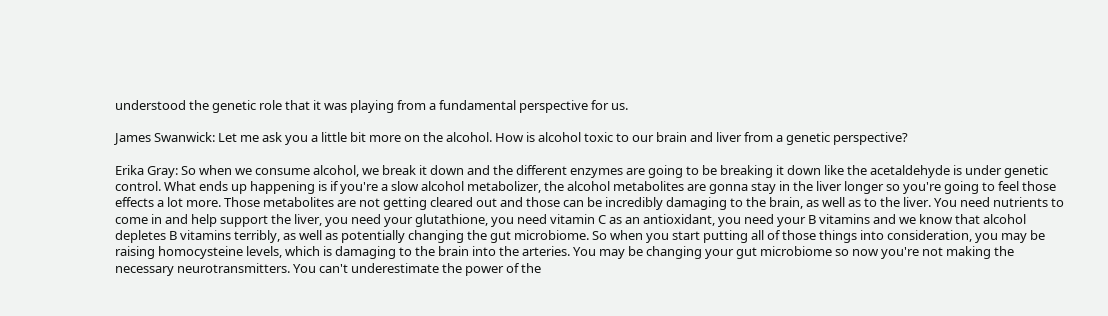understood the genetic role that it was playing from a fundamental perspective for us.

James Swanwick: Let me ask you a little bit more on the alcohol. How is alcohol toxic to our brain and liver from a genetic perspective?

Erika Gray: So when we consume alcohol, we break it down and the different enzymes are going to be breaking it down like the acetaldehyde is under genetic control. What ends up happening is if you're a slow alcohol metabolizer, the alcohol metabolites are gonna stay in the liver longer so you're going to feel those effects a lot more. Those metabolites are not getting cleared out and those can be incredibly damaging to the brain, as well as to the liver. You need nutrients to come in and help support the liver, you need your glutathione, you need vitamin C as an antioxidant, you need your B vitamins and we know that alcohol depletes B vitamins terribly, as well as potentially changing the gut microbiome. So when you start putting all of those things into consideration, you may be raising homocysteine levels, which is damaging to the brain into the arteries. You may be changing your gut microbiome so now you're not making the necessary neurotransmitters. You can't underestimate the power of the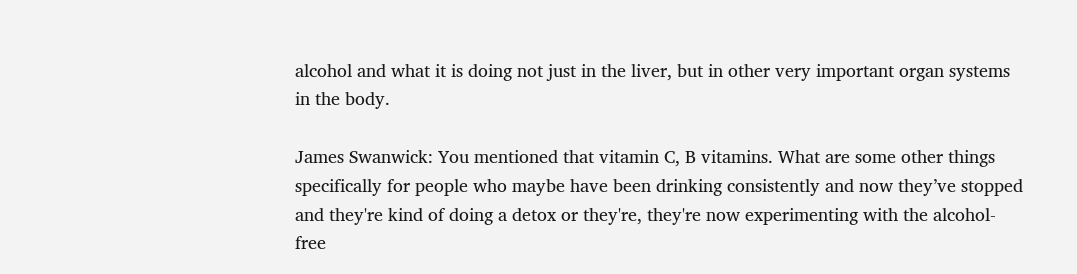alcohol and what it is doing not just in the liver, but in other very important organ systems in the body.

James Swanwick: You mentioned that vitamin C, B vitamins. What are some other things specifically for people who maybe have been drinking consistently and now they’ve stopped and they're kind of doing a detox or they're, they're now experimenting with the alcohol-free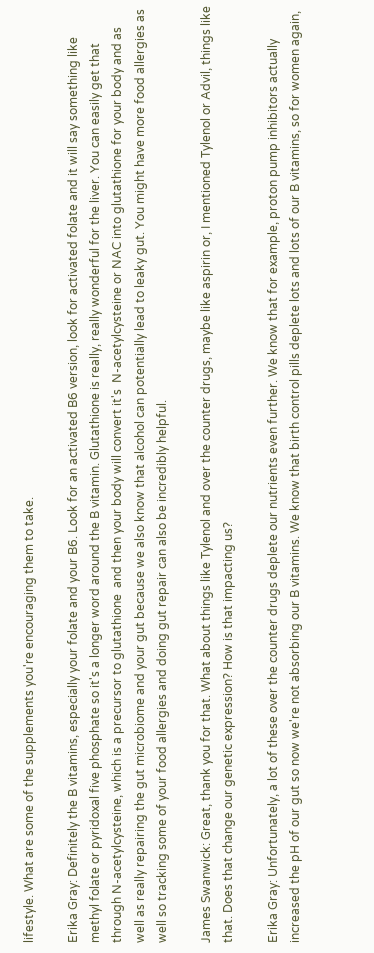lifestyle. What are some of the supplements you're encouraging them to take.

Erika Gray: Definitely the B vitamins, especially your folate and your B6. Look for an activated B6 version, look for activated folate and it will say something like methyl folate or pyridoxal five phosphate so it's a longer word around the B vitamin. Glutathione is really, really wonderful for the liver. You can easily get that through N-acetylcysteine, which is a precursor to glutathione  and then your body will convert it's  N-acetylcysteine or NAC into glutathione for your body and as well as really repairing the gut microbiome and your gut because we also know that alcohol can potentially lead to leaky gut. You might have more food allergies as well so tracking some of your food allergies and doing gut repair can also be incredibly helpful.

James Swanwick: Great, thank you for that. What about things like Tylenol and over the counter drugs, maybe like aspirin or, I mentioned Tylenol or Advil, things like that. Does that change our genetic expression? How is that impacting us?

Erika Gray: Unfortunately, a lot of these over the counter drugs deplete our nutrients even further. We know that for example, proton pump inhibitors actually increased the pH of our gut so now we're not absorbing our B vitamins. We know that birth control pills deplete lots and lots of our B vitamins, so for women again,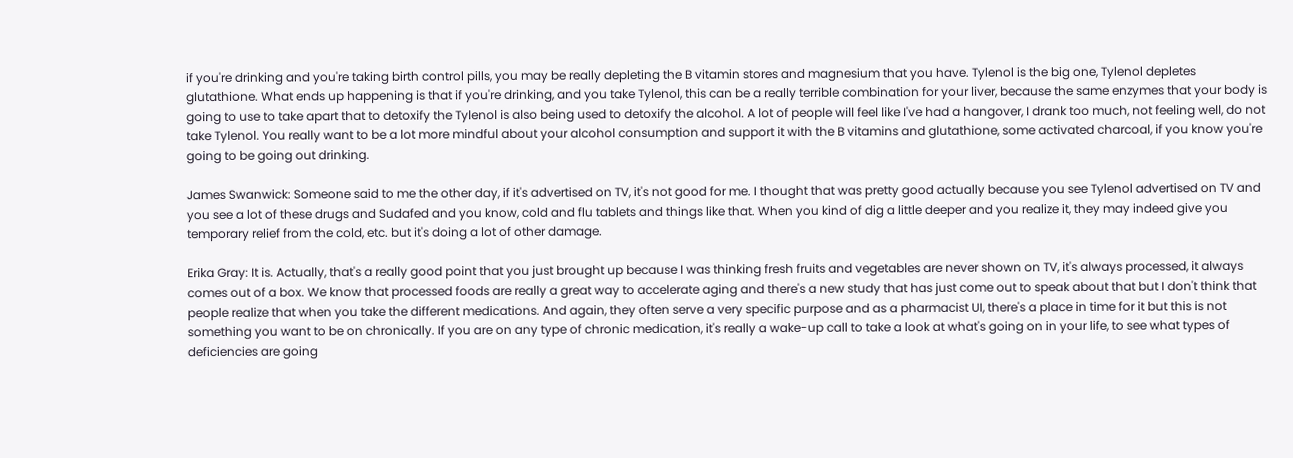if you're drinking and you're taking birth control pills, you may be really depleting the B vitamin stores and magnesium that you have. Tylenol is the big one, Tylenol depletes glutathione. What ends up happening is that if you're drinking, and you take Tylenol, this can be a really terrible combination for your liver, because the same enzymes that your body is going to use to take apart that to detoxify the Tylenol is also being used to detoxify the alcohol. A lot of people will feel like I've had a hangover, I drank too much, not feeling well, do not take Tylenol. You really want to be a lot more mindful about your alcohol consumption and support it with the B vitamins and glutathione, some activated charcoal, if you know you're going to be going out drinking.

James Swanwick: Someone said to me the other day, if it's advertised on TV, it's not good for me. I thought that was pretty good actually because you see Tylenol advertised on TV and you see a lot of these drugs and Sudafed and you know, cold and flu tablets and things like that. When you kind of dig a little deeper and you realize it, they may indeed give you temporary relief from the cold, etc. but it's doing a lot of other damage.

Erika Gray: It is. Actually, that's a really good point that you just brought up because I was thinking fresh fruits and vegetables are never shown on TV, it's always processed, it always comes out of a box. We know that processed foods are really a great way to accelerate aging and there's a new study that has just come out to speak about that but I don't think that people realize that when you take the different medications. And again, they often serve a very specific purpose and as a pharmacist UI, there's a place in time for it but this is not something you want to be on chronically. If you are on any type of chronic medication, it's really a wake-up call to take a look at what's going on in your life, to see what types of deficiencies are going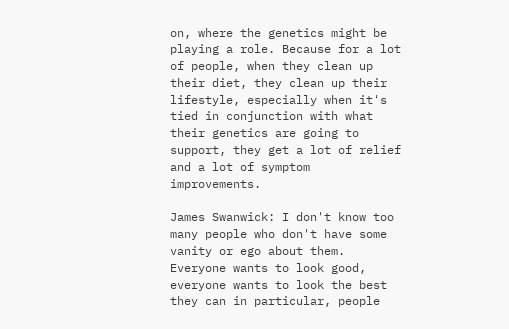on, where the genetics might be playing a role. Because for a lot of people, when they clean up their diet, they clean up their lifestyle, especially when it's tied in conjunction with what their genetics are going to support, they get a lot of relief and a lot of symptom improvements.

James Swanwick: I don't know too many people who don't have some vanity or ego about them. Everyone wants to look good, everyone wants to look the best they can in particular, people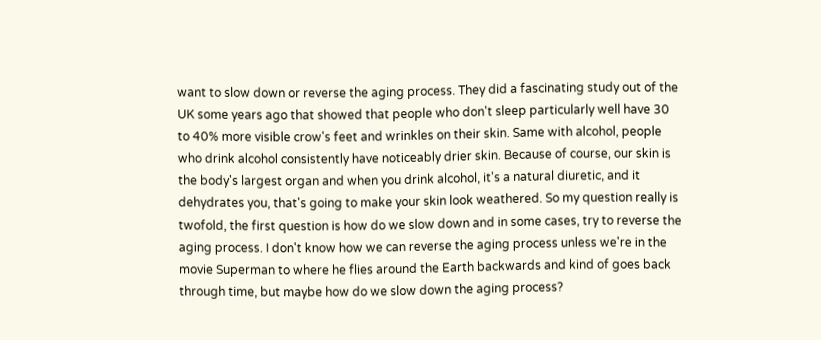want to slow down or reverse the aging process. They did a fascinating study out of the UK some years ago that showed that people who don't sleep particularly well have 30 to 40% more visible crow's feet and wrinkles on their skin. Same with alcohol, people who drink alcohol consistently have noticeably drier skin. Because of course, our skin is the body's largest organ and when you drink alcohol, it's a natural diuretic, and it dehydrates you, that's going to make your skin look weathered. So my question really is twofold, the first question is how do we slow down and in some cases, try to reverse the aging process. I don't know how we can reverse the aging process unless we're in the movie Superman to where he flies around the Earth backwards and kind of goes back through time, but maybe how do we slow down the aging process?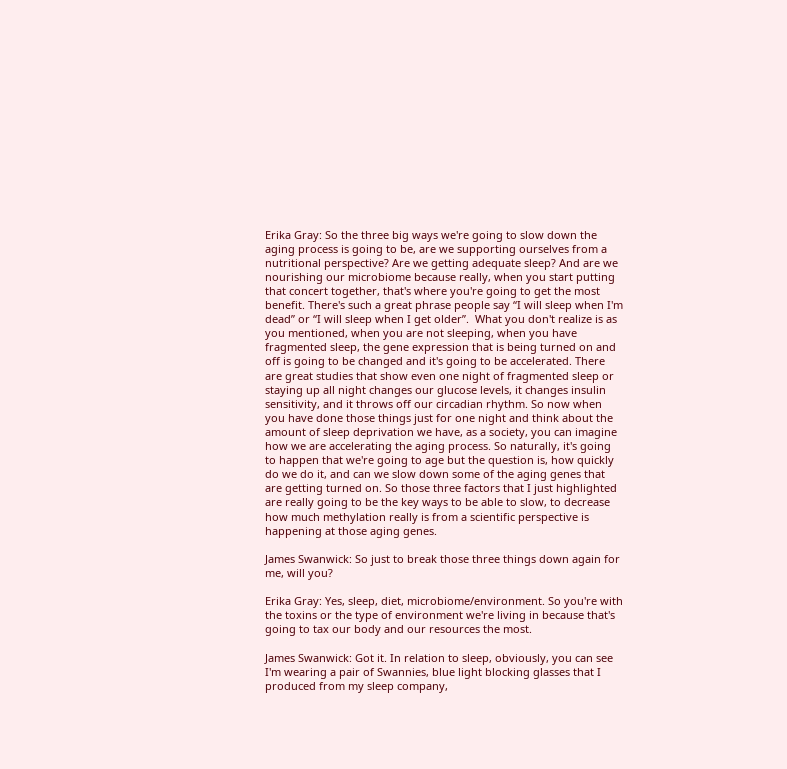Erika Gray: So the three big ways we're going to slow down the aging process is going to be, are we supporting ourselves from a nutritional perspective? Are we getting adequate sleep? And are we nourishing our microbiome because really, when you start putting that concert together, that's where you're going to get the most benefit. There's such a great phrase people say “I will sleep when I'm dead” or “I will sleep when I get older”.  What you don't realize is as you mentioned, when you are not sleeping, when you have fragmented sleep, the gene expression that is being turned on and off is going to be changed and it's going to be accelerated. There are great studies that show even one night of fragmented sleep or staying up all night changes our glucose levels, it changes insulin sensitivity, and it throws off our circadian rhythm. So now when you have done those things just for one night and think about the amount of sleep deprivation we have, as a society, you can imagine how we are accelerating the aging process. So naturally, it's going to happen that we're going to age but the question is, how quickly do we do it, and can we slow down some of the aging genes that are getting turned on. So those three factors that I just highlighted are really going to be the key ways to be able to slow, to decrease how much methylation really is from a scientific perspective is happening at those aging genes.

James Swanwick: So just to break those three things down again for me, will you?

Erika Gray: Yes, sleep, diet, microbiome/environment. So you're with the toxins or the type of environment we're living in because that's going to tax our body and our resources the most.

James Swanwick: Got it. In relation to sleep, obviously, you can see I'm wearing a pair of Swannies, blue light blocking glasses that I produced from my sleep company,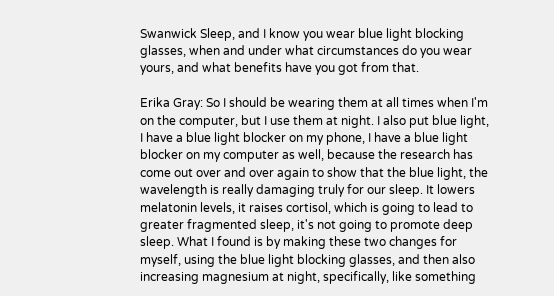Swanwick Sleep, and I know you wear blue light blocking glasses, when and under what circumstances do you wear yours, and what benefits have you got from that.

Erika Gray: So I should be wearing them at all times when I'm on the computer, but I use them at night. I also put blue light, I have a blue light blocker on my phone, I have a blue light blocker on my computer as well, because the research has come out over and over again to show that the blue light, the wavelength is really damaging truly for our sleep. It lowers melatonin levels, it raises cortisol, which is going to lead to greater fragmented sleep, it's not going to promote deep sleep. What I found is by making these two changes for myself, using the blue light blocking glasses, and then also increasing magnesium at night, specifically, like something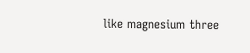like magnesium three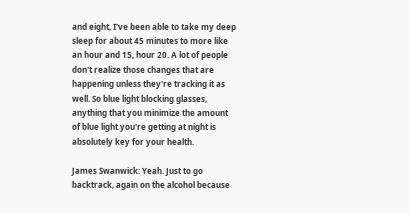and eight, I've been able to take my deep sleep for about 45 minutes to more like an hour and 15, hour 20. A lot of people don't realize those changes that are happening unless they're tracking it as well. So blue light blocking glasses, anything that you minimize the amount of blue light you're getting at night is absolutely key for your health.

James Swanwick: Yeah. Just to go backtrack, again on the alcohol because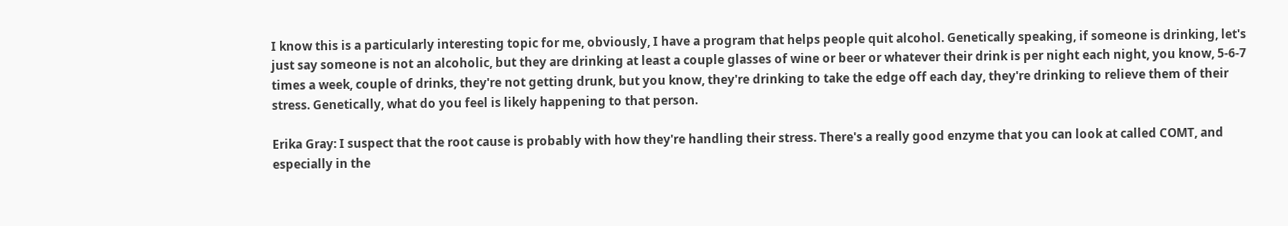I know this is a particularly interesting topic for me, obviously, I have a program that helps people quit alcohol. Genetically speaking, if someone is drinking, let's just say someone is not an alcoholic, but they are drinking at least a couple glasses of wine or beer or whatever their drink is per night each night, you know, 5-6-7 times a week, couple of drinks, they're not getting drunk, but you know, they're drinking to take the edge off each day, they're drinking to relieve them of their stress. Genetically, what do you feel is likely happening to that person.

Erika Gray: I suspect that the root cause is probably with how they're handling their stress. There's a really good enzyme that you can look at called COMT, and especially in the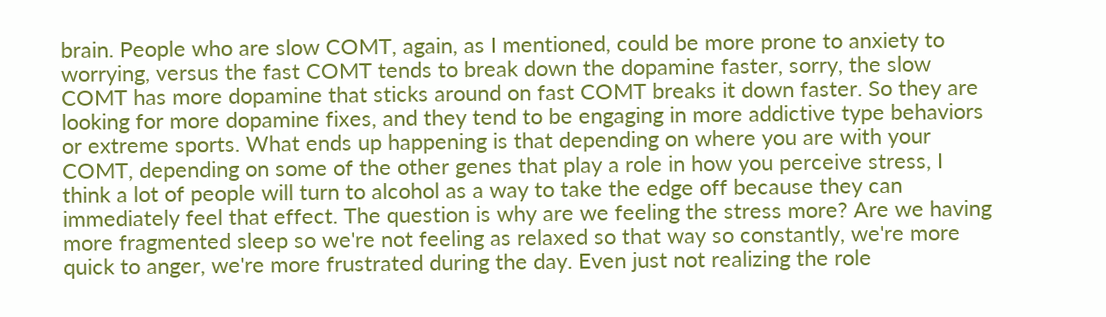brain. People who are slow COMT, again, as I mentioned, could be more prone to anxiety to worrying, versus the fast COMT tends to break down the dopamine faster, sorry, the slow COMT has more dopamine that sticks around on fast COMT breaks it down faster. So they are looking for more dopamine fixes, and they tend to be engaging in more addictive type behaviors or extreme sports. What ends up happening is that depending on where you are with your COMT, depending on some of the other genes that play a role in how you perceive stress, I think a lot of people will turn to alcohol as a way to take the edge off because they can immediately feel that effect. The question is why are we feeling the stress more? Are we having more fragmented sleep so we're not feeling as relaxed so that way so constantly, we're more quick to anger, we're more frustrated during the day. Even just not realizing the role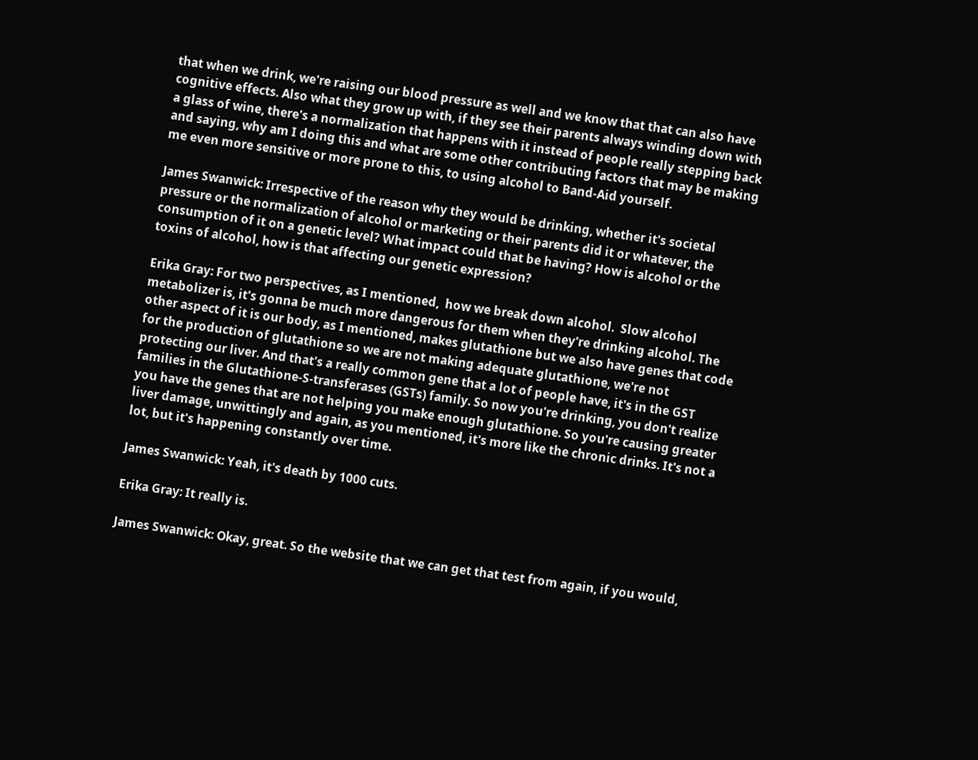that when we drink, we're raising our blood pressure as well and we know that that can also have cognitive effects. Also what they grow up with, if they see their parents always winding down with a glass of wine, there's a normalization that happens with it instead of people really stepping back and saying, why am I doing this and what are some other contributing factors that may be making me even more sensitive or more prone to this, to using alcohol to Band-Aid yourself.

James Swanwick: Irrespective of the reason why they would be drinking, whether it's societal pressure or the normalization of alcohol or marketing or their parents did it or whatever, the consumption of it on a genetic level? What impact could that be having? How is alcohol or the toxins of alcohol, how is that affecting our genetic expression?

Erika Gray: For two perspectives, as I mentioned,  how we break down alcohol.  Slow alcohol metabolizer is, it's gonna be much more dangerous for them when they're drinking alcohol. The other aspect of it is our body, as I mentioned, makes glutathione but we also have genes that code for the production of glutathione so we are not making adequate glutathione, we're not protecting our liver. And that's a really common gene that a lot of people have, it's in the GST families in the Glutathione-S-transferases (GSTs) family. So now you're drinking, you don't realize you have the genes that are not helping you make enough glutathione. So you're causing greater liver damage, unwittingly and again, as you mentioned, it's more like the chronic drinks. It's not a lot, but it's happening constantly over time.

James Swanwick: Yeah, it's death by 1000 cuts.

Erika Gray: It really is.

James Swanwick: Okay, great. So the website that we can get that test from again, if you would,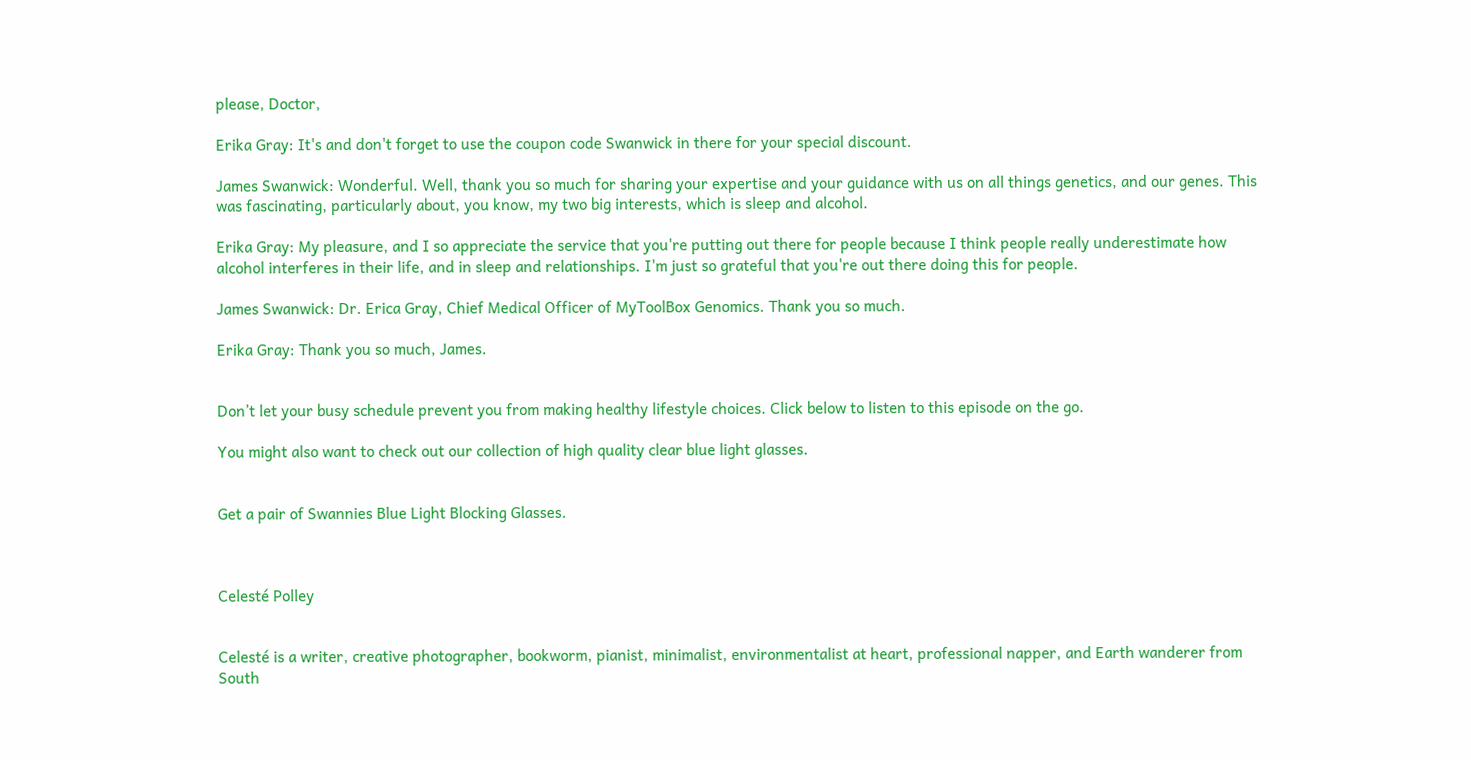please, Doctor,

Erika Gray: It's and don't forget to use the coupon code Swanwick in there for your special discount.

James Swanwick: Wonderful. Well, thank you so much for sharing your expertise and your guidance with us on all things genetics, and our genes. This was fascinating, particularly about, you know, my two big interests, which is sleep and alcohol.

Erika Gray: My pleasure, and I so appreciate the service that you're putting out there for people because I think people really underestimate how alcohol interferes in their life, and in sleep and relationships. I'm just so grateful that you're out there doing this for people.

James Swanwick: Dr. Erica Gray, Chief Medical Officer of MyToolBox Genomics. Thank you so much.

Erika Gray: Thank you so much, James.


Don’t let your busy schedule prevent you from making healthy lifestyle choices. Click below to listen to this episode on the go.

You might also want to check out our collection of high quality clear blue light glasses.


Get a pair of Swannies Blue Light Blocking Glasses.



Celesté Polley


Celesté is a writer, creative photographer, bookworm, pianist, minimalist, environmentalist at heart, professional napper, and Earth wanderer from South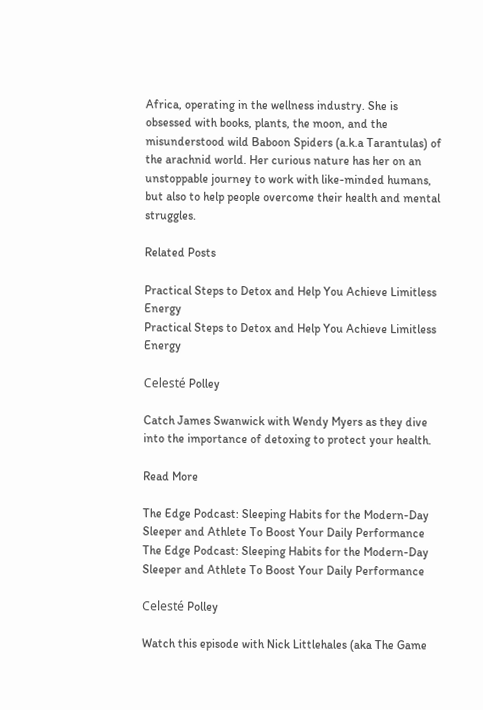Africa, operating in the wellness industry. She is obsessed with books, plants, the moon, and the misunderstood wild Baboon Spiders (a.k.a Tarantulas) of the arachnid world. Her curious nature has her on an unstoppable journey to work with like-minded humans, but also to help people overcome their health and mental struggles.

Related Posts

Practical Steps to Detox and Help You Achieve Limitless Energy
Practical Steps to Detox and Help You Achieve Limitless Energy

Celesté Polley

Catch James Swanwick with Wendy Myers as they dive into the importance of detoxing to protect your health.

Read More

The Edge Podcast: Sleeping Habits for the Modern-Day Sleeper and Athlete To Boost Your Daily Performance
The Edge Podcast: Sleeping Habits for the Modern-Day Sleeper and Athlete To Boost Your Daily Performance

Celesté Polley

Watch this episode with Nick Littlehales (aka The Game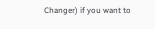Changer) if you want to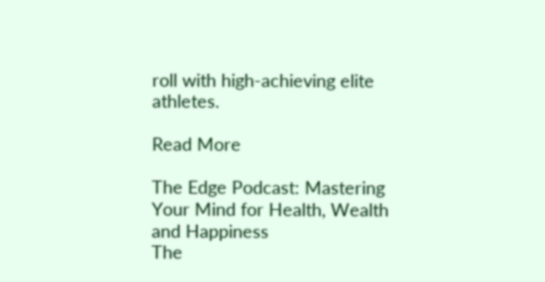roll with high-achieving elite athletes.

Read More

The Edge Podcast: Mastering Your Mind for Health, Wealth and Happiness
The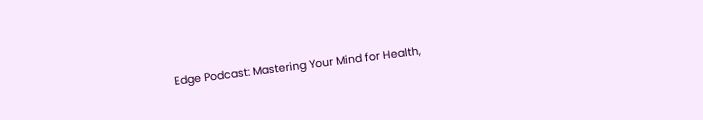Edge Podcast: Mastering Your Mind for Health,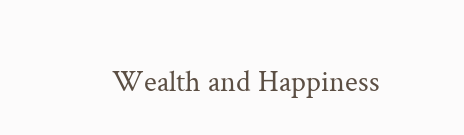Wealth and Happiness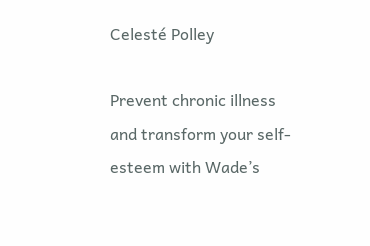Celesté Polley

Prevent chronic illness and transform your self-esteem with Wade’s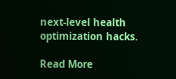next-level health optimization hacks.

Read More